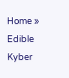Home » Edible Kyber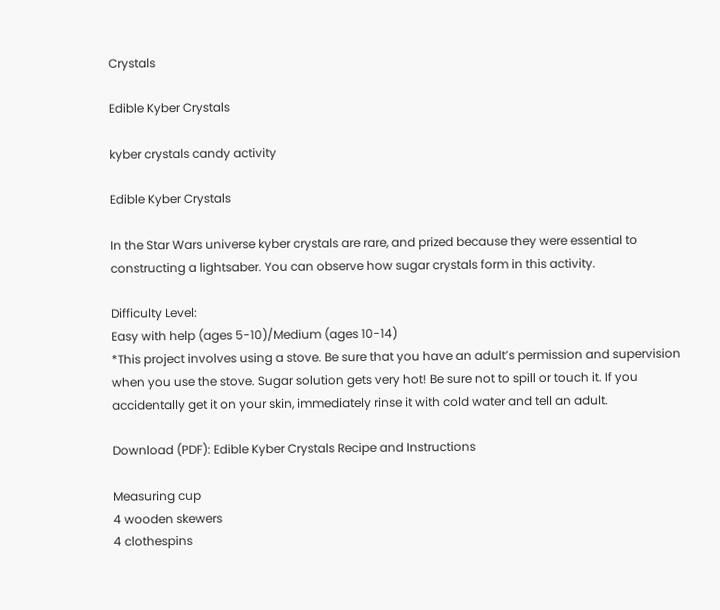Crystals

Edible Kyber Crystals

kyber crystals candy activity

Edible Kyber Crystals

In the Star Wars universe kyber crystals are rare, and prized because they were essential to constructing a lightsaber. You can observe how sugar crystals form in this activity.

Difficulty Level:
Easy with help (ages 5-10)/Medium (ages 10-14)
*This project involves using a stove. Be sure that you have an adult’s permission and supervision when you use the stove. Sugar solution gets very hot! Be sure not to spill or touch it. If you accidentally get it on your skin, immediately rinse it with cold water and tell an adult.

Download (PDF): Edible Kyber Crystals Recipe and Instructions

Measuring cup
4 wooden skewers
4 clothespins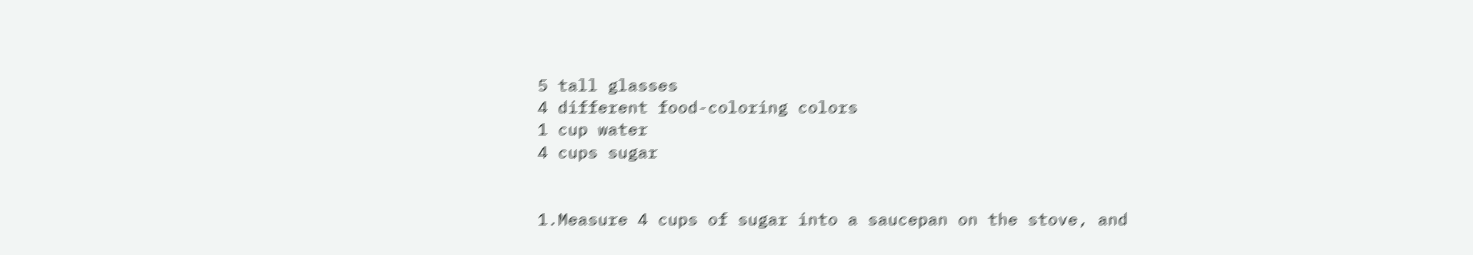5 tall glasses
4 different food-coloring colors
1 cup water
4 cups sugar


1.Measure 4 cups of sugar into a saucepan on the stove, and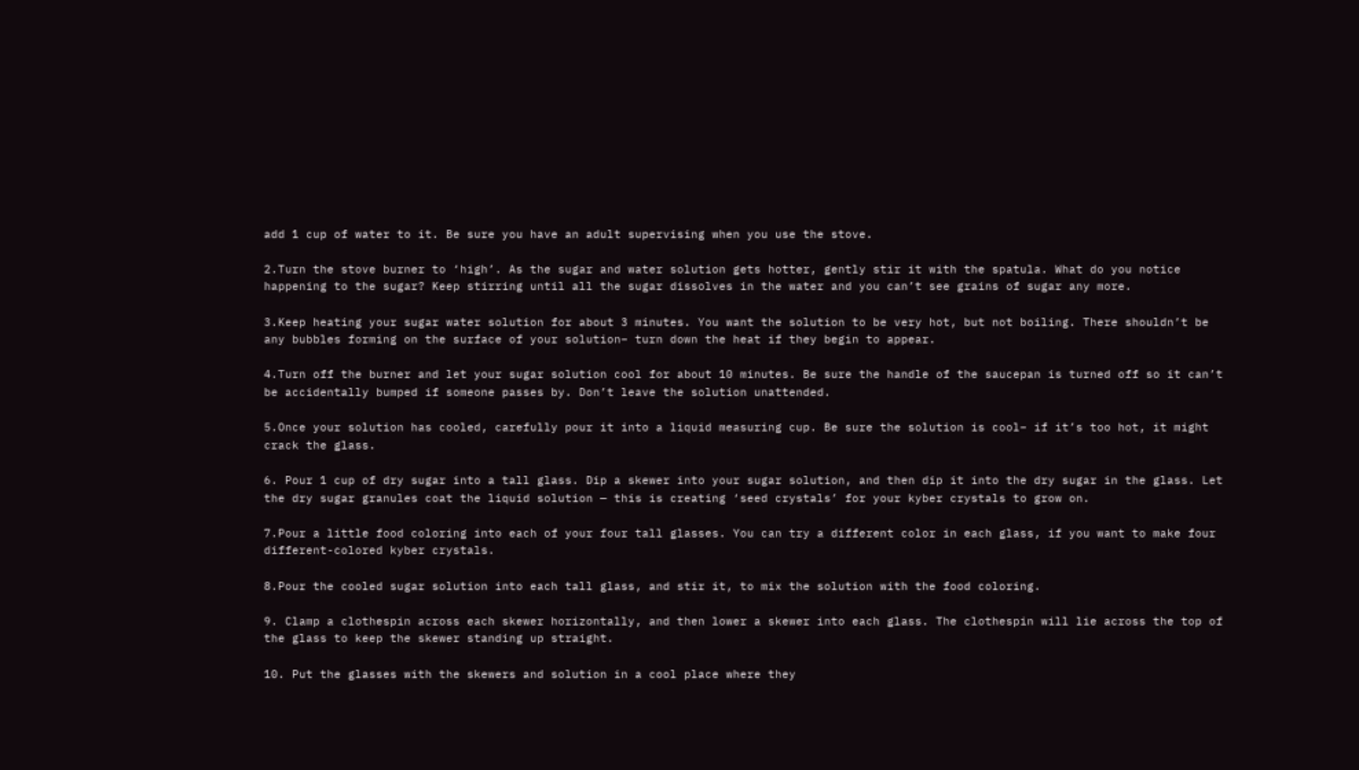add 1 cup of water to it. Be sure you have an adult supervising when you use the stove.

2.Turn the stove burner to ‘high’. As the sugar and water solution gets hotter, gently stir it with the spatula. What do you notice happening to the sugar? Keep stirring until all the sugar dissolves in the water and you can’t see grains of sugar any more.

3.Keep heating your sugar water solution for about 3 minutes. You want the solution to be very hot, but not boiling. There shouldn’t be any bubbles forming on the surface of your solution– turn down the heat if they begin to appear.

4.Turn off the burner and let your sugar solution cool for about 10 minutes. Be sure the handle of the saucepan is turned off so it can’t be accidentally bumped if someone passes by. Don’t leave the solution unattended.

5.Once your solution has cooled, carefully pour it into a liquid measuring cup. Be sure the solution is cool– if it’s too hot, it might crack the glass.

6. Pour 1 cup of dry sugar into a tall glass. Dip a skewer into your sugar solution, and then dip it into the dry sugar in the glass. Let the dry sugar granules coat the liquid solution — this is creating ‘seed crystals’ for your kyber crystals to grow on.

7.Pour a little food coloring into each of your four tall glasses. You can try a different color in each glass, if you want to make four different-colored kyber crystals.

8.Pour the cooled sugar solution into each tall glass, and stir it, to mix the solution with the food coloring.

9. Clamp a clothespin across each skewer horizontally, and then lower a skewer into each glass. The clothespin will lie across the top of the glass to keep the skewer standing up straight.

10. Put the glasses with the skewers and solution in a cool place where they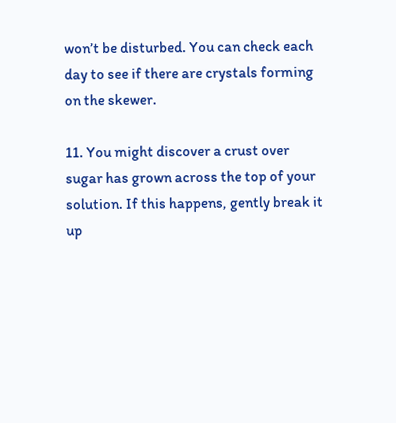won’t be disturbed. You can check each day to see if there are crystals forming on the skewer.

11. You might discover a crust over sugar has grown across the top of your solution. If this happens, gently break it up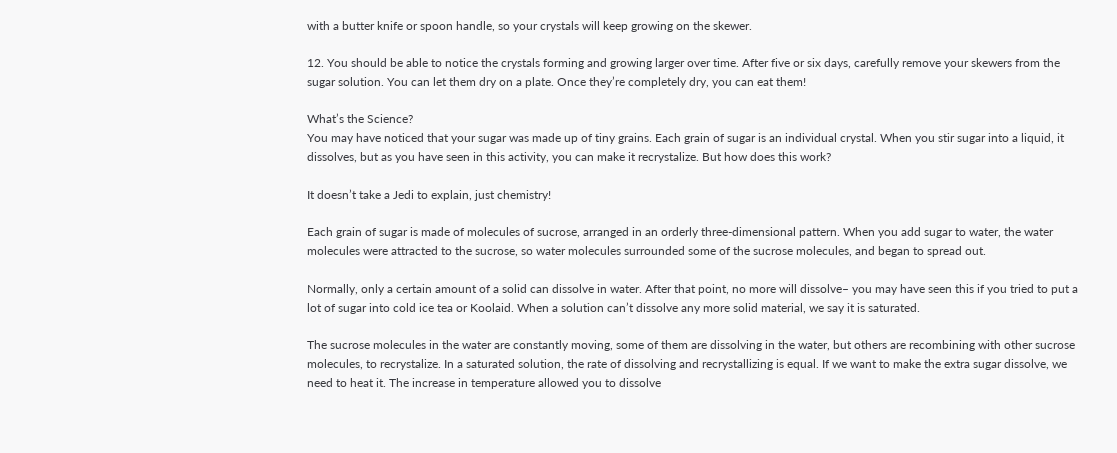with a butter knife or spoon handle, so your crystals will keep growing on the skewer.

12. You should be able to notice the crystals forming and growing larger over time. After five or six days, carefully remove your skewers from the sugar solution. You can let them dry on a plate. Once they’re completely dry, you can eat them!

What’s the Science?
You may have noticed that your sugar was made up of tiny grains. Each grain of sugar is an individual crystal. When you stir sugar into a liquid, it dissolves, but as you have seen in this activity, you can make it recrystalize. But how does this work?

It doesn’t take a Jedi to explain, just chemistry!

Each grain of sugar is made of molecules of sucrose, arranged in an orderly three-dimensional pattern. When you add sugar to water, the water molecules were attracted to the sucrose, so water molecules surrounded some of the sucrose molecules, and began to spread out.

Normally, only a certain amount of a solid can dissolve in water. After that point, no more will dissolve– you may have seen this if you tried to put a lot of sugar into cold ice tea or Koolaid. When a solution can’t dissolve any more solid material, we say it is saturated.

The sucrose molecules in the water are constantly moving, some of them are dissolving in the water, but others are recombining with other sucrose molecules, to recrystalize. In a saturated solution, the rate of dissolving and recrystallizing is equal. If we want to make the extra sugar dissolve, we need to heat it. The increase in temperature allowed you to dissolve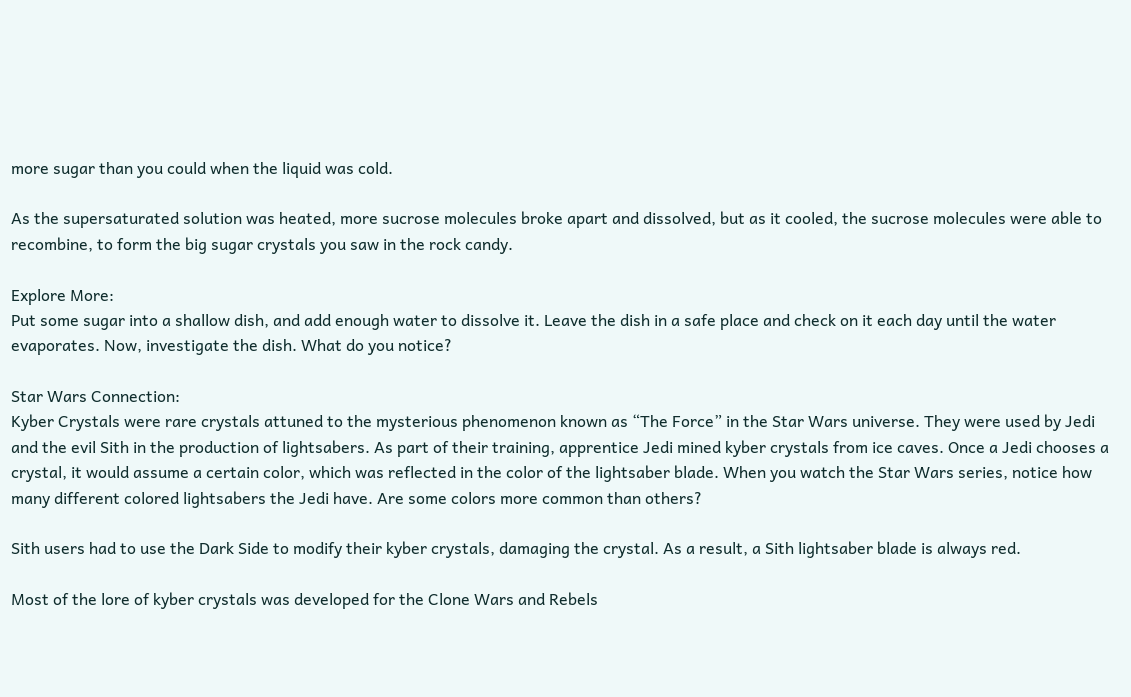more sugar than you could when the liquid was cold.

As the supersaturated solution was heated, more sucrose molecules broke apart and dissolved, but as it cooled, the sucrose molecules were able to recombine, to form the big sugar crystals you saw in the rock candy.

Explore More:
Put some sugar into a shallow dish, and add enough water to dissolve it. Leave the dish in a safe place and check on it each day until the water evaporates. Now, investigate the dish. What do you notice?

Star Wars Connection:
Kyber Crystals were rare crystals attuned to the mysterious phenomenon known as “The Force” in the Star Wars universe. They were used by Jedi and the evil Sith in the production of lightsabers. As part of their training, apprentice Jedi mined kyber crystals from ice caves. Once a Jedi chooses a crystal, it would assume a certain color, which was reflected in the color of the lightsaber blade. When you watch the Star Wars series, notice how many different colored lightsabers the Jedi have. Are some colors more common than others?

Sith users had to use the Dark Side to modify their kyber crystals, damaging the crystal. As a result, a Sith lightsaber blade is always red.

Most of the lore of kyber crystals was developed for the Clone Wars and Rebels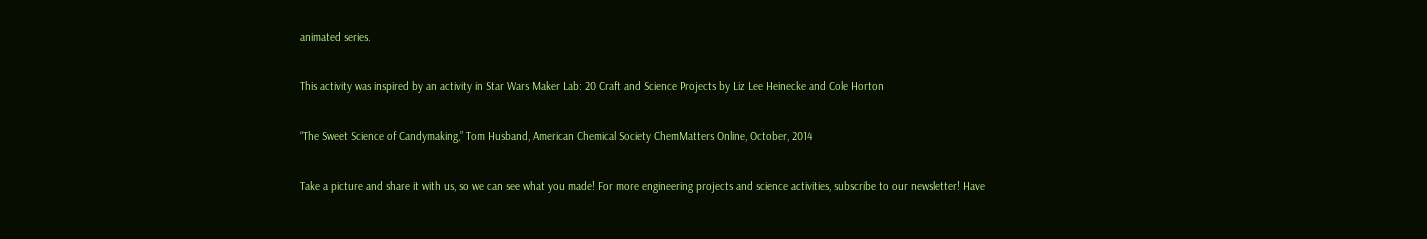animated series.

This activity was inspired by an activity in Star Wars Maker Lab: 20 Craft and Science Projects by Liz Lee Heinecke and Cole Horton

“The Sweet Science of Candymaking,” Tom Husband, American Chemical Society ChemMatters Online, October, 2014

Take a picture and share it with us, so we can see what you made! For more engineering projects and science activities, subscribe to our newsletter! Have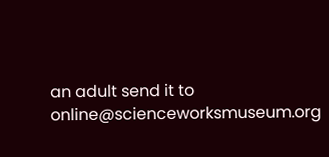an adult send it to online@scienceworksmuseum.org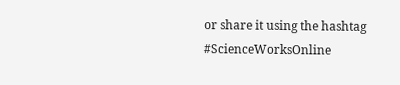or share it using the hashtag #ScienceWorksOnline